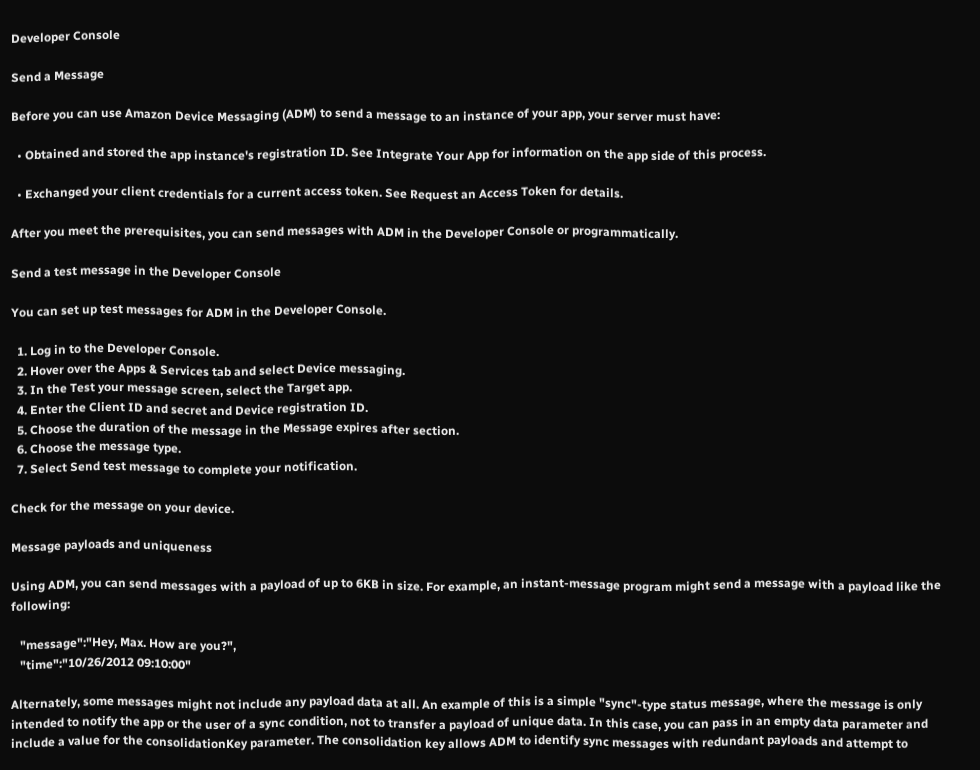Developer Console

Send a Message

Before you can use Amazon Device Messaging (ADM) to send a message to an instance of your app, your server must have:

  • Obtained and stored the app instance's registration ID. See Integrate Your App for information on the app side of this process.

  • Exchanged your client credentials for a current access token. See Request an Access Token for details.

After you meet the prerequisites, you can send messages with ADM in the Developer Console or programmatically.

Send a test message in the Developer Console

You can set up test messages for ADM in the Developer Console.

  1. Log in to the Developer Console.
  2. Hover over the Apps & Services tab and select Device messaging.
  3. In the Test your message screen, select the Target app.
  4. Enter the Client ID and secret and Device registration ID.
  5. Choose the duration of the message in the Message expires after section.
  6. Choose the message type.
  7. Select Send test message to complete your notification.

Check for the message on your device.

Message payloads and uniqueness

Using ADM, you can send messages with a payload of up to 6KB in size. For example, an instant-message program might send a message with a payload like the following:

   "message":"Hey, Max. How are you?",
   "time":"10/26/2012 09:10:00"

Alternately, some messages might not include any payload data at all. An example of this is a simple "sync"-type status message, where the message is only intended to notify the app or the user of a sync condition, not to transfer a payload of unique data. In this case, you can pass in an empty data parameter and include a value for the consolidationKey parameter. The consolidation key allows ADM to identify sync messages with redundant payloads and attempt to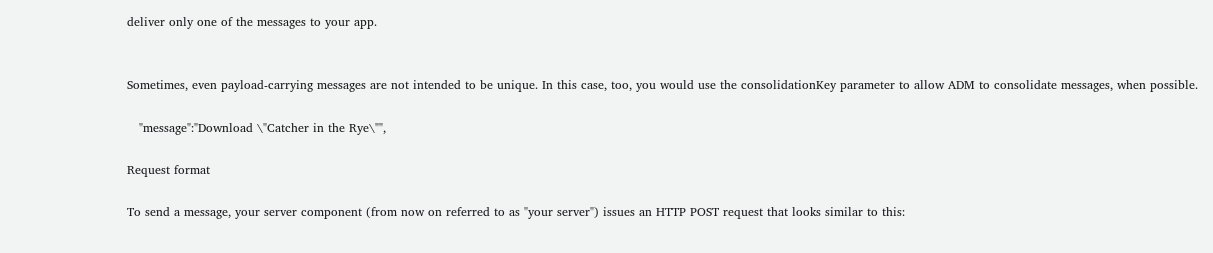deliver only one of the messages to your app.


Sometimes, even payload-carrying messages are not intended to be unique. In this case, too, you would use the consolidationKey parameter to allow ADM to consolidate messages, when possible.

   "message":"Download \"Catcher in the Rye\"",

Request format

To send a message, your server component (from now on referred to as "your server") issues an HTTP POST request that looks similar to this: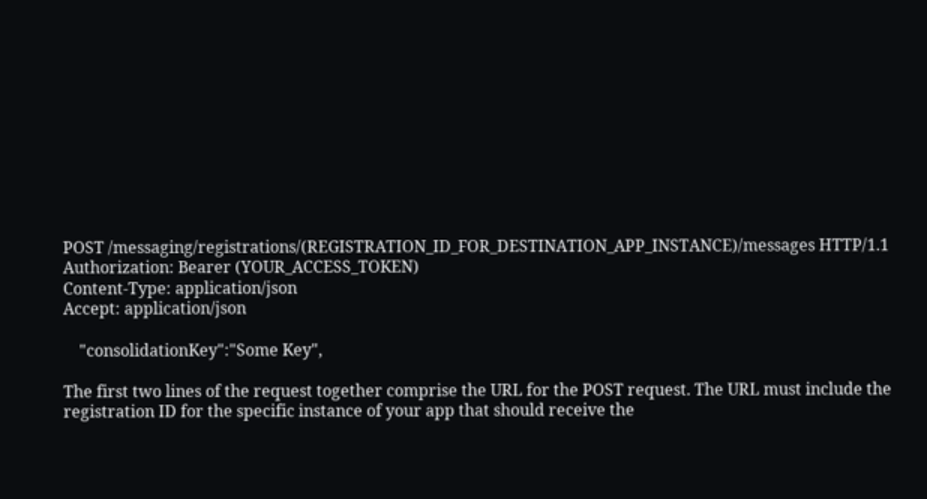POST /messaging/registrations/(REGISTRATION_ID_FOR_DESTINATION_APP_INSTANCE)/messages HTTP/1.1
Authorization: Bearer (YOUR_ACCESS_TOKEN)
Content-Type: application/json
Accept: application/json

    "consolidationKey":"Some Key",

The first two lines of the request together comprise the URL for the POST request. The URL must include the registration ID for the specific instance of your app that should receive the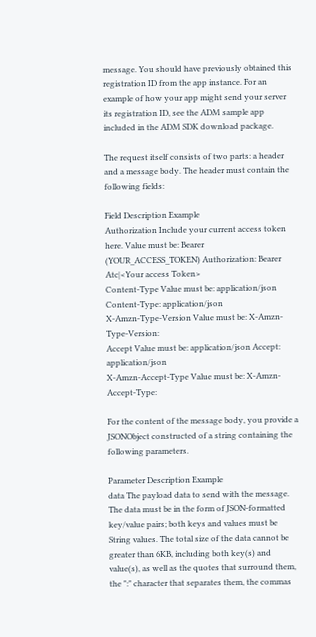message. You should have previously obtained this registration ID from the app instance. For an example of how your app might send your server its registration ID, see the ADM sample app included in the ADM SDK download package.

The request itself consists of two parts: a header and a message body. The header must contain the following fields:

Field Description Example
Authorization Include your current access token here. Value must be: Bearer (YOUR_ACCESS_TOKEN) Authorization: Bearer Atc|<Your access Token>
Content-Type Value must be: application/json Content-Type: application/json
X-Amzn-Type-Version Value must be: X-Amzn-Type-Version:
Accept Value must be: application/json Accept: application/json
X-Amzn-Accept-Type Value must be: X-Amzn-Accept-Type:

For the content of the message body, you provide a JSONObject constructed of a string containing the following parameters.

Parameter Description Example
data The payload data to send with the message. The data must be in the form of JSON-formatted key/value pairs; both keys and values must be String values. The total size of the data cannot be greater than 6KB, including both key(s) and value(s), as well as the quotes that surround them, the ":" character that separates them, the commas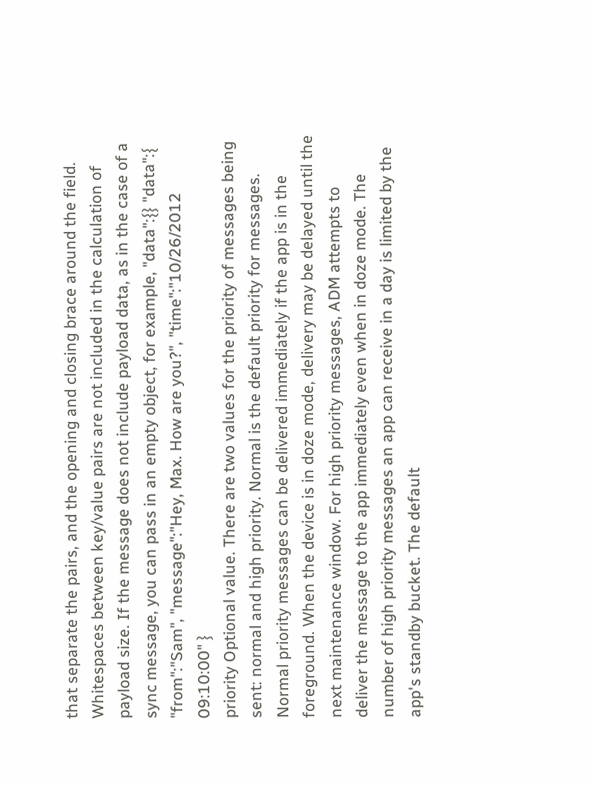that separate the pairs, and the opening and closing brace around the field. Whitespaces between key/value pairs are not included in the calculation of payload size. If the message does not include payload data, as in the case of a sync message, you can pass in an empty object, for example, "data":{} "data":{ "from":"Sam", "message":"Hey, Max. How are you?", "time":"10/26/2012 09:10:00" }
priority Optional value. There are two values for the priority of messages being sent: normal and high priority. Normal is the default priority for messages. Normal priority messages can be delivered immediately if the app is in the foreground. When the device is in doze mode, delivery may be delayed until the next maintenance window. For high priority messages, ADM attempts to deliver the message to the app immediately even when in doze mode. The number of high priority messages an app can receive in a day is limited by the app's standby bucket. The default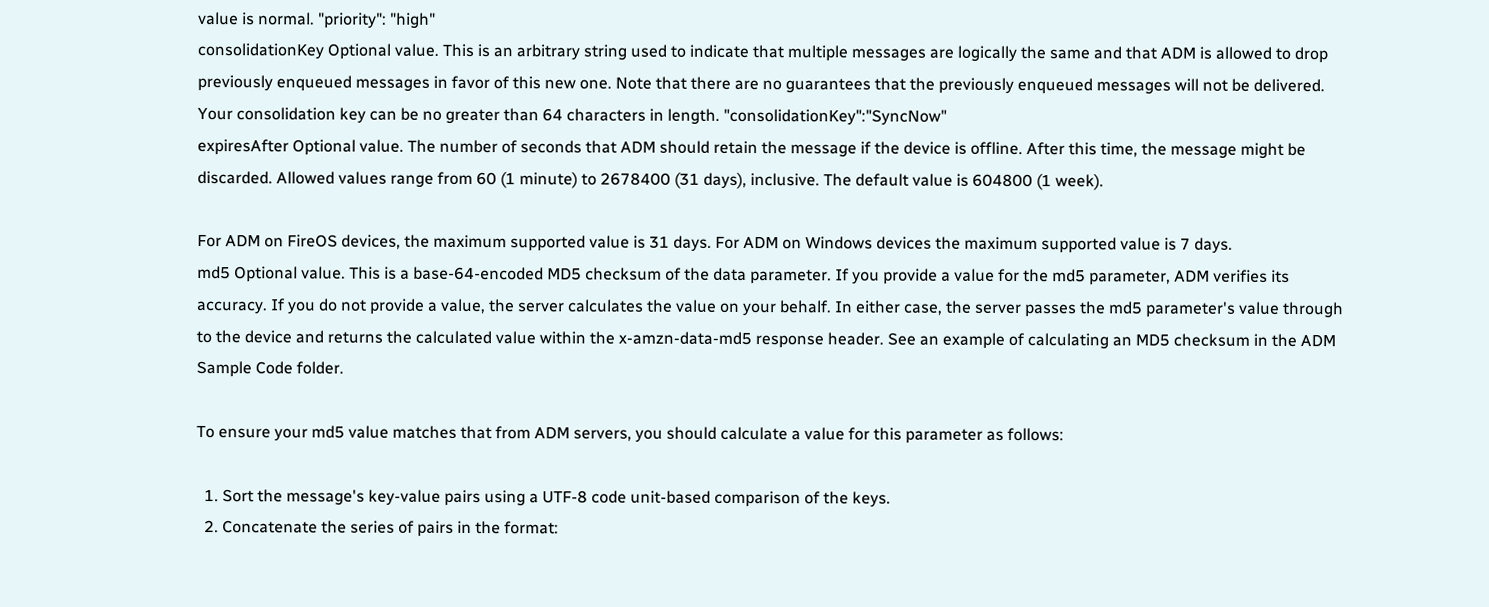value is normal. "priority": "high"
consolidationKey Optional value. This is an arbitrary string used to indicate that multiple messages are logically the same and that ADM is allowed to drop previously enqueued messages in favor of this new one. Note that there are no guarantees that the previously enqueued messages will not be delivered. Your consolidation key can be no greater than 64 characters in length. "consolidationKey":"SyncNow"
expiresAfter Optional value. The number of seconds that ADM should retain the message if the device is offline. After this time, the message might be discarded. Allowed values range from 60 (1 minute) to 2678400 (31 days), inclusive. The default value is 604800 (1 week).

For ADM on FireOS devices, the maximum supported value is 31 days. For ADM on Windows devices the maximum supported value is 7 days.
md5 Optional value. This is a base-64-encoded MD5 checksum of the data parameter. If you provide a value for the md5 parameter, ADM verifies its accuracy. If you do not provide a value, the server calculates the value on your behalf. In either case, the server passes the md5 parameter's value through to the device and returns the calculated value within the x-amzn-data-md5 response header. See an example of calculating an MD5 checksum in the ADM Sample Code folder.

To ensure your md5 value matches that from ADM servers, you should calculate a value for this parameter as follows:

  1. Sort the message's key-value pairs using a UTF-8 code unit-based comparison of the keys.
  2. Concatenate the series of pairs in the format: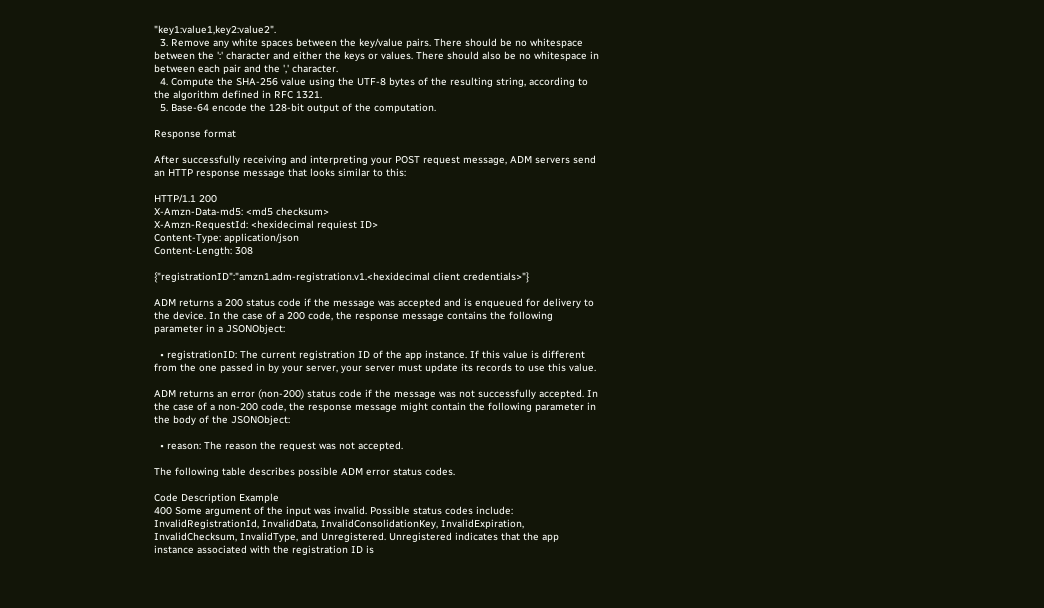"key1:value1,key2:value2".
  3. Remove any white spaces between the key/value pairs. There should be no whitespace between the ':' character and either the keys or values. There should also be no whitespace in between each pair and the ',' character.
  4. Compute the SHA-256 value using the UTF-8 bytes of the resulting string, according to the algorithm defined in RFC 1321.
  5. Base-64 encode the 128-bit output of the computation.

Response format

After successfully receiving and interpreting your POST request message, ADM servers send an HTTP response message that looks similar to this:

HTTP/1.1 200
X-Amzn-Data-md5: <md5 checksum>
X-Amzn-RequestId: <hexidecimal requiest ID>
Content-Type: application/json
Content-Length: 308

{"registrationID":"amzn1.adm-registration.v1.<hexidecimal client credentials>"}

ADM returns a 200 status code if the message was accepted and is enqueued for delivery to the device. In the case of a 200 code, the response message contains the following parameter in a JSONObject:

  • registrationID: The current registration ID of the app instance. If this value is different from the one passed in by your server, your server must update its records to use this value.

ADM returns an error (non-200) status code if the message was not successfully accepted. In the case of a non-200 code, the response message might contain the following parameter in the body of the JSONObject:

  • reason: The reason the request was not accepted.

The following table describes possible ADM error status codes.

Code Description Example
400 Some argument of the input was invalid. Possible status codes include: InvalidRegistrationId, InvalidData, InvalidConsolidationKey, InvalidExpiration, InvalidChecksum, InvalidType, and Unregistered. Unregistered indicates that the app instance associated with the registration ID is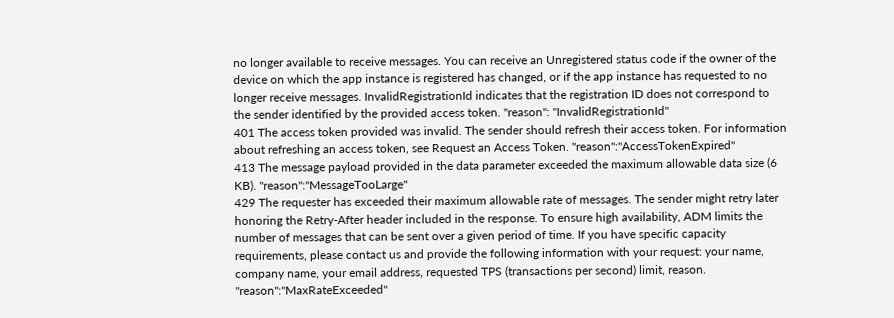no longer available to receive messages. You can receive an Unregistered status code if the owner of the device on which the app instance is registered has changed, or if the app instance has requested to no longer receive messages. InvalidRegistrationId indicates that the registration ID does not correspond to the sender identified by the provided access token. "reason": "InvalidRegistrationId"
401 The access token provided was invalid. The sender should refresh their access token. For information about refreshing an access token, see Request an Access Token. "reason":"AccessTokenExpired"
413 The message payload provided in the data parameter exceeded the maximum allowable data size (6 KB). "reason":"MessageTooLarge"
429 The requester has exceeded their maximum allowable rate of messages. The sender might retry later honoring the Retry-After header included in the response. To ensure high availability, ADM limits the number of messages that can be sent over a given period of time. If you have specific capacity requirements, please contact us and provide the following information with your request: your name, company name, your email address, requested TPS (transactions per second) limit, reason. "reason":"MaxRateExceeded"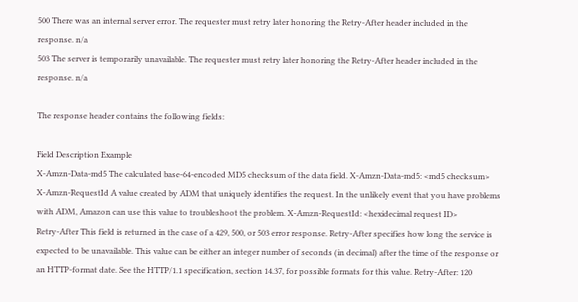500 There was an internal server error. The requester must retry later honoring the Retry-After header included in the response. n/a
503 The server is temporarily unavailable. The requester must retry later honoring the Retry-After header included in the response. n/a

The response header contains the following fields:

Field Description Example
X-Amzn-Data-md5 The calculated base-64-encoded MD5 checksum of the data field. X-Amzn-Data-md5: <md5 checksum>
X-Amzn-RequestId A value created by ADM that uniquely identifies the request. In the unlikely event that you have problems with ADM, Amazon can use this value to troubleshoot the problem. X-Amzn-RequestId: <hexidecimal request ID>
Retry-After This field is returned in the case of a 429, 500, or 503 error response. Retry-After specifies how long the service is expected to be unavailable. This value can be either an integer number of seconds (in decimal) after the time of the response or an HTTP-format date. See the HTTP/1.1 specification, section 14.37, for possible formats for this value. Retry-After: 120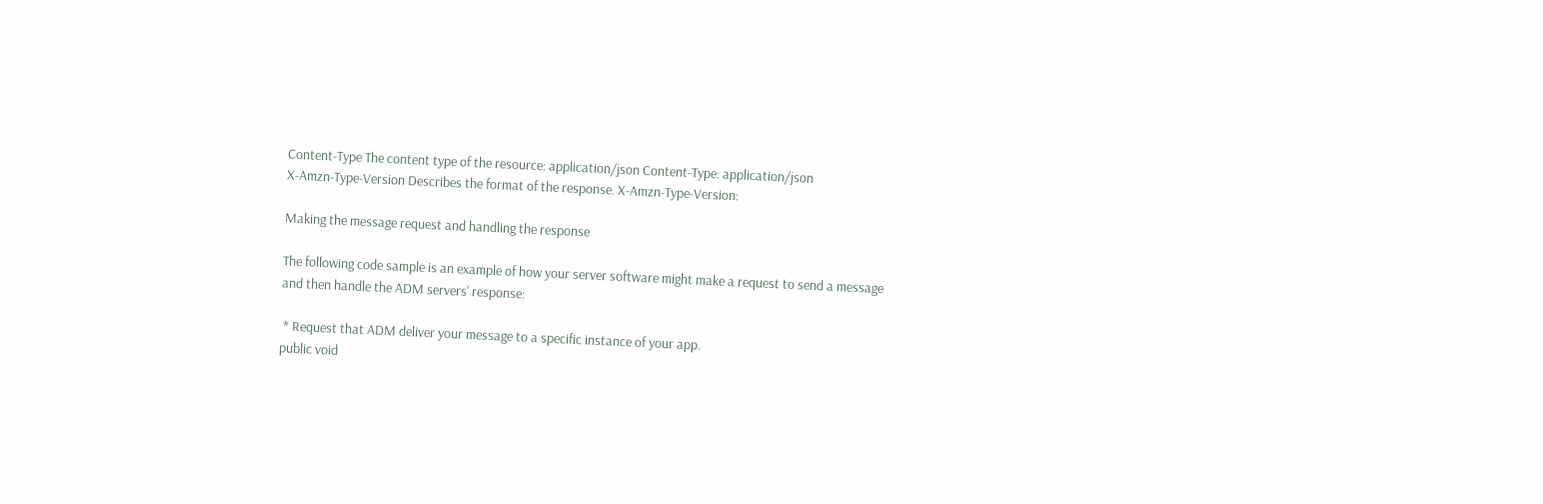Content-Type The content type of the resource: application/json Content-Type: application/json
X-Amzn-Type-Version Describes the format of the response. X-Amzn-Type-Version:

Making the message request and handling the response

The following code sample is an example of how your server software might make a request to send a message and then handle the ADM servers' response:

 * Request that ADM deliver your message to a specific instance of your app.
public void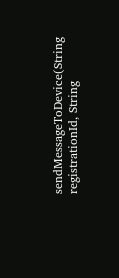sendMessageToDevice(String registrationId, String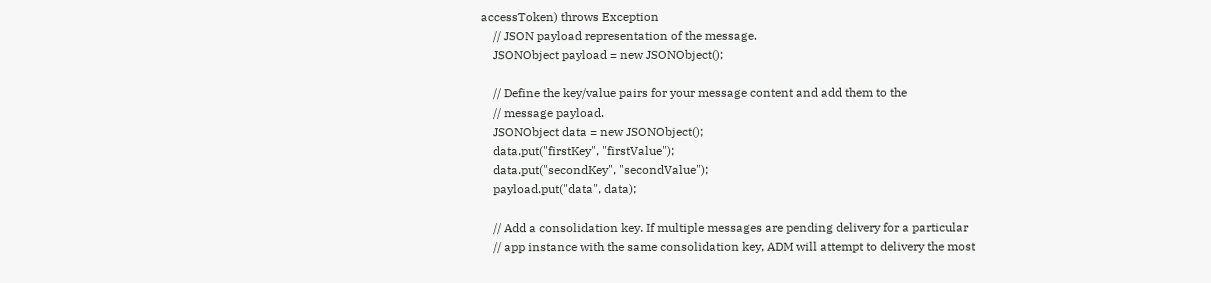accessToken) throws Exception
    // JSON payload representation of the message.
    JSONObject payload = new JSONObject();

    // Define the key/value pairs for your message content and add them to the
    // message payload.
    JSONObject data = new JSONObject();
    data.put("firstKey", "firstValue");
    data.put("secondKey", "secondValue");
    payload.put("data", data);

    // Add a consolidation key. If multiple messages are pending delivery for a particular
    // app instance with the same consolidation key, ADM will attempt to delivery the most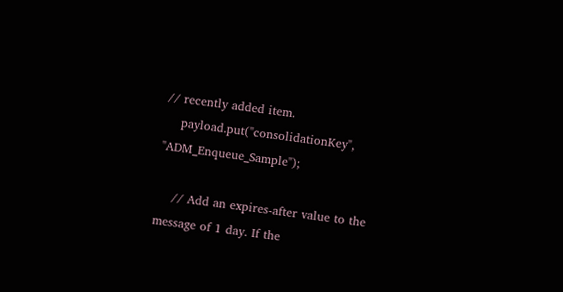// recently added item.
    payload.put("consolidationKey", "ADM_Enqueue_Sample");

    // Add an expires-after value to the message of 1 day. If the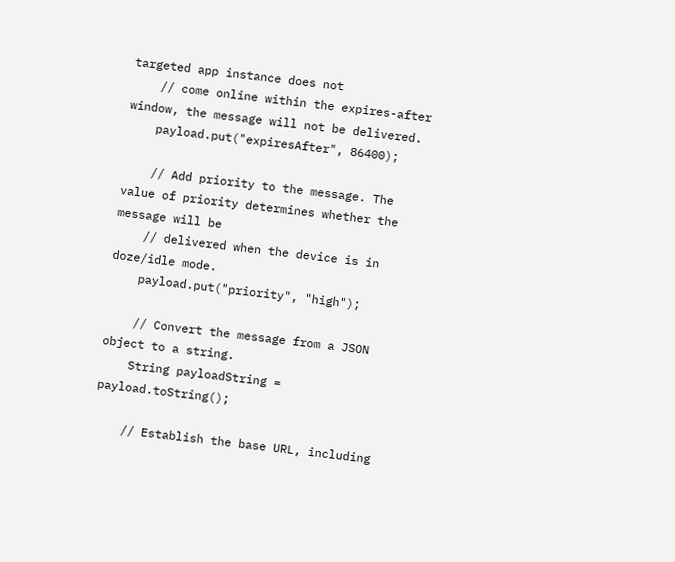targeted app instance does not
    // come online within the expires-after window, the message will not be delivered.
    payload.put("expiresAfter", 86400);

    // Add priority to the message. The value of priority determines whether the message will be
    // delivered when the device is in doze/idle mode.
    payload.put("priority", "high");

    // Convert the message from a JSON object to a string.
    String payloadString = payload.toString();

    // Establish the base URL, including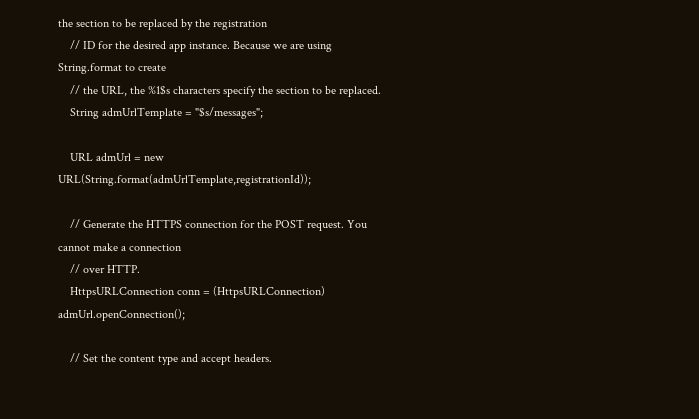the section to be replaced by the registration
    // ID for the desired app instance. Because we are using String.format to create
    // the URL, the %1$s characters specify the section to be replaced.
    String admUrlTemplate = "$s/messages";

    URL admUrl = new URL(String.format(admUrlTemplate,registrationId));

    // Generate the HTTPS connection for the POST request. You cannot make a connection
    // over HTTP.
    HttpsURLConnection conn = (HttpsURLConnection) admUrl.openConnection();

    // Set the content type and accept headers.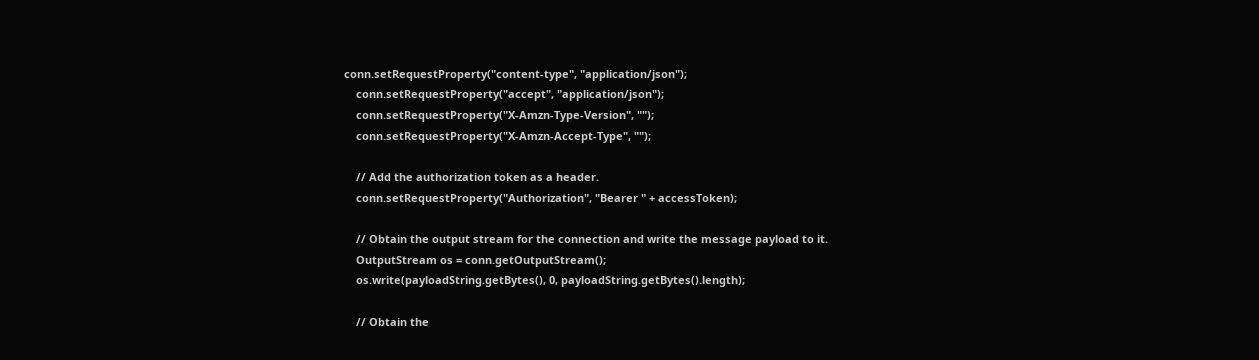conn.setRequestProperty("content-type", "application/json");
    conn.setRequestProperty("accept", "application/json");
    conn.setRequestProperty("X-Amzn-Type-Version", "");
    conn.setRequestProperty("X-Amzn-Accept-Type", "");

    // Add the authorization token as a header.
    conn.setRequestProperty("Authorization", "Bearer " + accessToken);

    // Obtain the output stream for the connection and write the message payload to it.
    OutputStream os = conn.getOutputStream();
    os.write(payloadString.getBytes(), 0, payloadString.getBytes().length);

    // Obtain the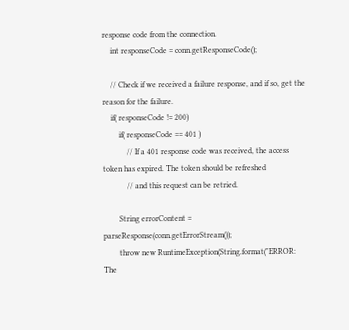response code from the connection.
    int responseCode = conn.getResponseCode();

    // Check if we received a failure response, and if so, get the reason for the failure.
    if( responseCode != 200)
        if( responseCode == 401 )
            // If a 401 response code was received, the access token has expired. The token should be refreshed
            // and this request can be retried.

        String errorContent = parseResponse(conn.getErrorStream());
        throw new RuntimeException(String.format("ERROR: The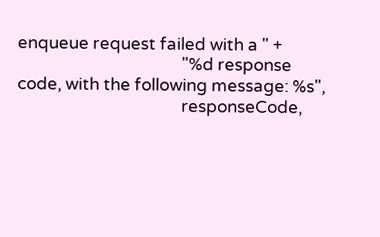enqueue request failed with a " +
                                         "%d response code, with the following message: %s",
                                         responseCode,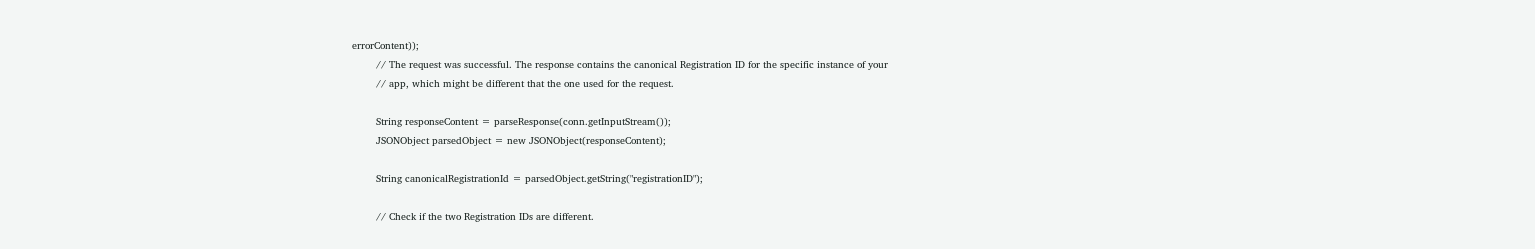errorContent));
        // The request was successful. The response contains the canonical Registration ID for the specific instance of your
        // app, which might be different that the one used for the request.

        String responseContent = parseResponse(conn.getInputStream());
        JSONObject parsedObject = new JSONObject(responseContent);

        String canonicalRegistrationId = parsedObject.getString("registrationID");

        // Check if the two Registration IDs are different.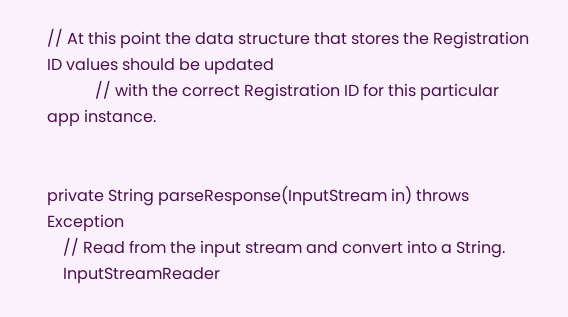// At this point the data structure that stores the Registration ID values should be updated
            // with the correct Registration ID for this particular app instance.


private String parseResponse(InputStream in) throws Exception
    // Read from the input stream and convert into a String.
    InputStreamReader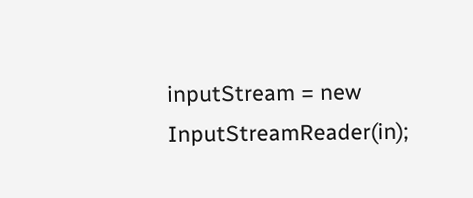inputStream = new InputStreamReader(in);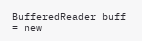BufferedReader buff = new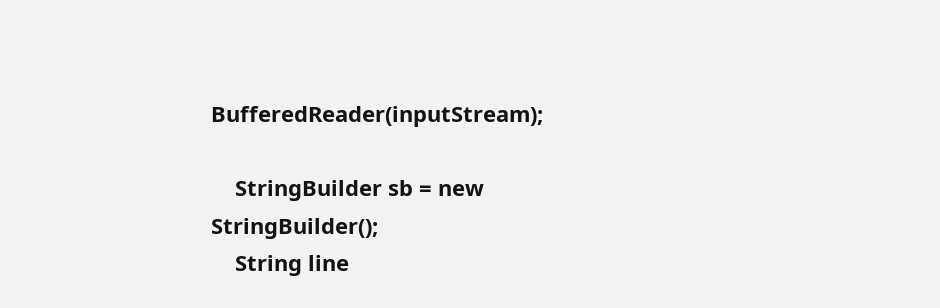BufferedReader(inputStream);

    StringBuilder sb = new StringBuilder();
    String line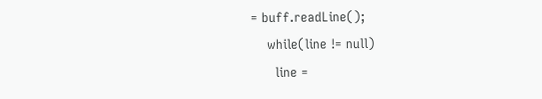= buff.readLine();
    while(line != null)
      line =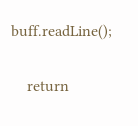buff.readLine();

    return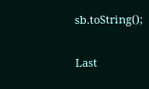sb.toString();

Last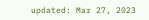updated: Mar 27, 2023